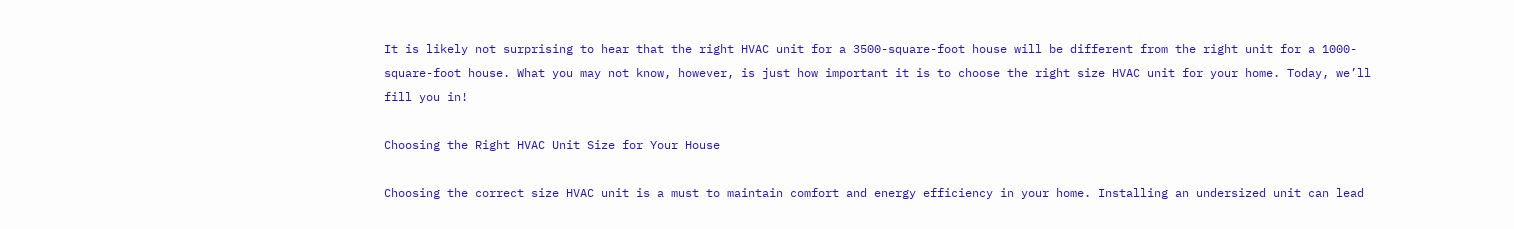It is likely not surprising to hear that the right HVAC unit for a 3500-square-foot house will be different from the right unit for a 1000-square-foot house. What you may not know, however, is just how important it is to choose the right size HVAC unit for your home. Today, we’ll fill you in!

Choosing the Right HVAC Unit Size for Your House

Choosing the correct size HVAC unit is a must to maintain comfort and energy efficiency in your home. Installing an undersized unit can lead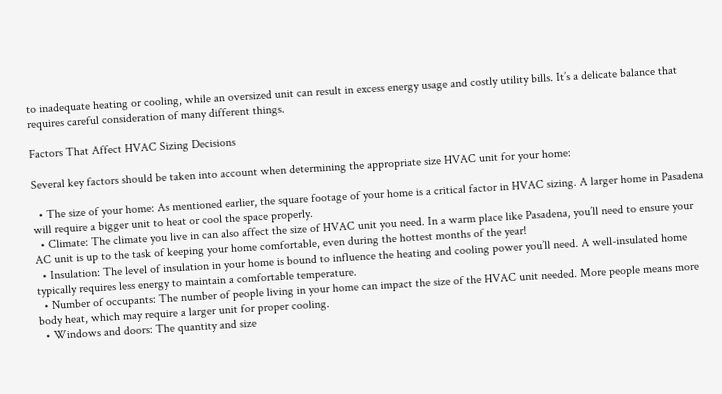to inadequate heating or cooling, while an oversized unit can result in excess energy usage and costly utility bills. It’s a delicate balance that requires careful consideration of many different things.

Factors That Affect HVAC Sizing Decisions

Several key factors should be taken into account when determining the appropriate size HVAC unit for your home:

  • The size of your home: As mentioned earlier, the square footage of your home is a critical factor in HVAC sizing. A larger home in Pasadena will require a bigger unit to heat or cool the space properly.
  • Climate: The climate you live in can also affect the size of HVAC unit you need. In a warm place like Pasadena, you’ll need to ensure your AC unit is up to the task of keeping your home comfortable, even during the hottest months of the year!
  • Insulation: The level of insulation in your home is bound to influence the heating and cooling power you’ll need. A well-insulated home typically requires less energy to maintain a comfortable temperature.
  • Number of occupants: The number of people living in your home can impact the size of the HVAC unit needed. More people means more body heat, which may require a larger unit for proper cooling.
  • Windows and doors: The quantity and size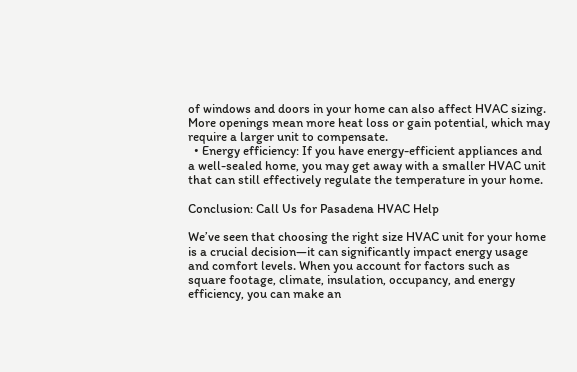of windows and doors in your home can also affect HVAC sizing. More openings mean more heat loss or gain potential, which may require a larger unit to compensate.
  • Energy efficiency: If you have energy-efficient appliances and a well-sealed home, you may get away with a smaller HVAC unit that can still effectively regulate the temperature in your home.

Conclusion: Call Us for Pasadena HVAC Help

We’ve seen that choosing the right size HVAC unit for your home is a crucial decision—it can significantly impact energy usage and comfort levels. When you account for factors such as square footage, climate, insulation, occupancy, and energy efficiency, you can make an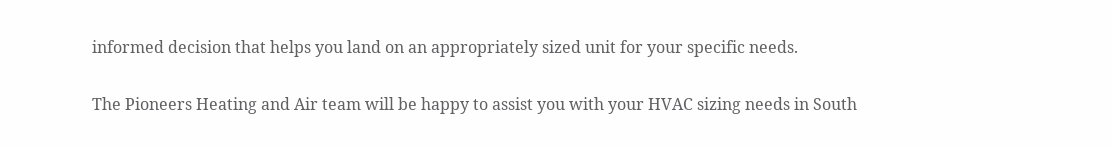informed decision that helps you land on an appropriately sized unit for your specific needs.

The Pioneers Heating and Air team will be happy to assist you with your HVAC sizing needs in South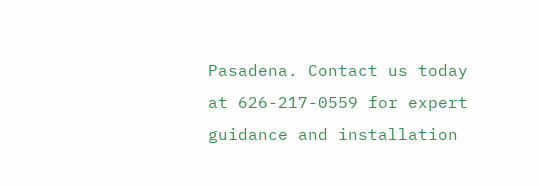Pasadena. Contact us today at 626-217-0559 for expert guidance and installation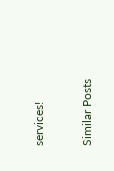services!

Similar Posts